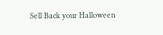Sell Back your Halloween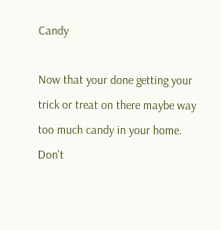Candy

Now that your done getting your trick or treat on there maybe way too much candy in your home. Don't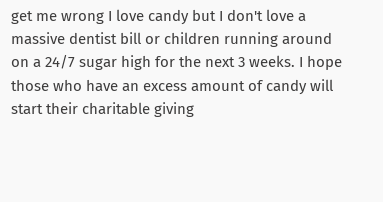get me wrong I love candy but I don't love a massive dentist bill or children running around on a 24/7 sugar high for the next 3 weeks. I hope those who have an excess amount of candy will start their charitable giving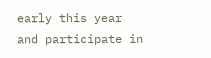early this year and participate in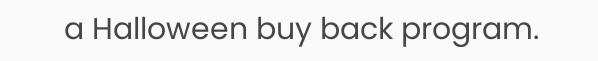a Halloween buy back program.